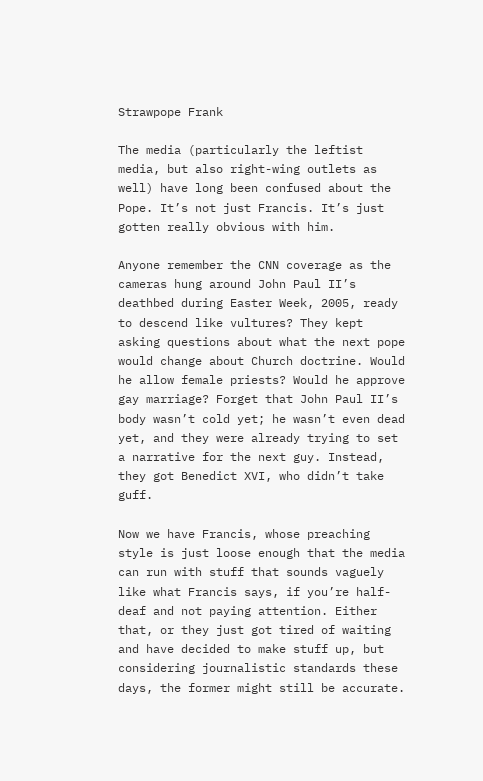Strawpope Frank

The media (particularly the leftist media, but also right-wing outlets as well) have long been confused about the Pope. It’s not just Francis. It’s just gotten really obvious with him.

Anyone remember the CNN coverage as the cameras hung around John Paul II’s deathbed during Easter Week, 2005, ready to descend like vultures? They kept asking questions about what the next pope would change about Church doctrine. Would he allow female priests? Would he approve gay marriage? Forget that John Paul II’s body wasn’t cold yet; he wasn’t even dead yet, and they were already trying to set a narrative for the next guy. Instead, they got Benedict XVI, who didn’t take guff.

Now we have Francis, whose preaching style is just loose enough that the media can run with stuff that sounds vaguely like what Francis says, if you’re half-deaf and not paying attention. Either that, or they just got tired of waiting and have decided to make stuff up, but considering journalistic standards these days, the former might still be accurate.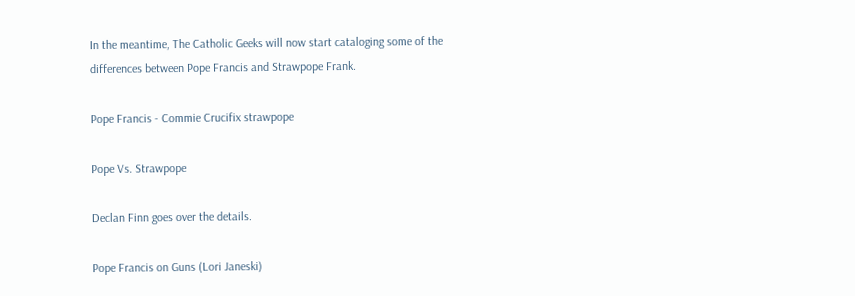In the meantime, The Catholic Geeks will now start cataloging some of the differences between Pope Francis and Strawpope Frank.

Pope Francis - Commie Crucifix strawpope

Pope Vs. Strawpope

Declan Finn goes over the details.

Pope Francis on Guns (Lori Janeski)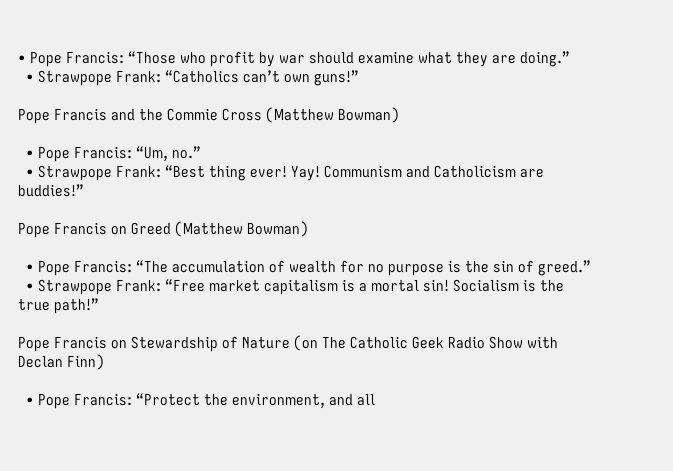• Pope Francis: “Those who profit by war should examine what they are doing.”
  • Strawpope Frank: “Catholics can’t own guns!”

Pope Francis and the Commie Cross (Matthew Bowman)

  • Pope Francis: “Um, no.”
  • Strawpope Frank: “Best thing ever! Yay! Communism and Catholicism are buddies!”

Pope Francis on Greed (Matthew Bowman)

  • Pope Francis: “The accumulation of wealth for no purpose is the sin of greed.”
  • Strawpope Frank: “Free market capitalism is a mortal sin! Socialism is the true path!”

Pope Francis on Stewardship of Nature (on The Catholic Geek Radio Show with Declan Finn)

  • Pope Francis: “Protect the environment, and all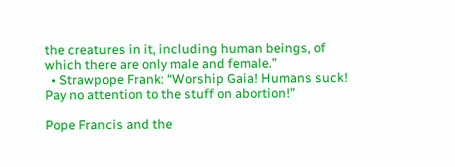the creatures in it, including human beings, of which there are only male and female.”
  • Strawpope Frank: “Worship Gaia! Humans suck! Pay no attention to the stuff on abortion!”

Pope Francis and the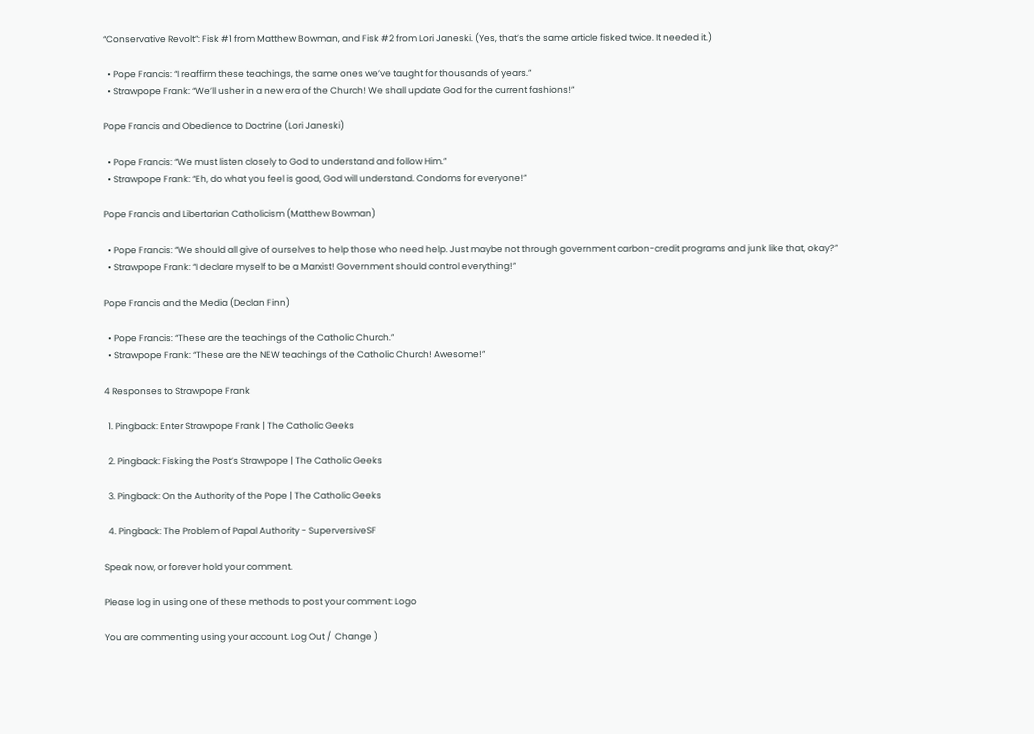“Conservative Revolt”: Fisk #1 from Matthew Bowman, and Fisk #2 from Lori Janeski. (Yes, that’s the same article fisked twice. It needed it.)

  • Pope Francis: “I reaffirm these teachings, the same ones we’ve taught for thousands of years.”
  • Strawpope Frank: “We’ll usher in a new era of the Church! We shall update God for the current fashions!”

Pope Francis and Obedience to Doctrine (Lori Janeski)

  • Pope Francis: “We must listen closely to God to understand and follow Him.”
  • Strawpope Frank: “Eh, do what you feel is good, God will understand. Condoms for everyone!”

Pope Francis and Libertarian Catholicism (Matthew Bowman)

  • Pope Francis: “We should all give of ourselves to help those who need help. Just maybe not through government carbon-credit programs and junk like that, okay?”
  • Strawpope Frank: “I declare myself to be a Marxist! Government should control everything!”

Pope Francis and the Media (Declan Finn)

  • Pope Francis: “These are the teachings of the Catholic Church.”
  • Strawpope Frank: “These are the NEW teachings of the Catholic Church! Awesome!”

4 Responses to Strawpope Frank

  1. Pingback: Enter Strawpope Frank | The Catholic Geeks

  2. Pingback: Fisking the Post’s Strawpope | The Catholic Geeks

  3. Pingback: On the Authority of the Pope | The Catholic Geeks

  4. Pingback: The Problem of Papal Authority - SuperversiveSF

Speak now, or forever hold your comment.

Please log in using one of these methods to post your comment: Logo

You are commenting using your account. Log Out /  Change )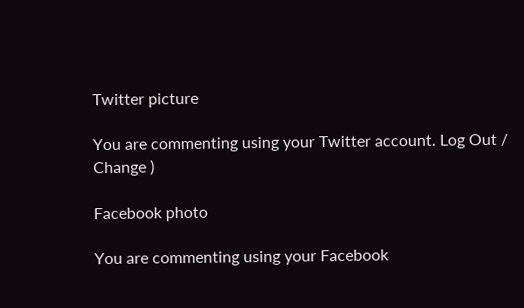Twitter picture

You are commenting using your Twitter account. Log Out /  Change )

Facebook photo

You are commenting using your Facebook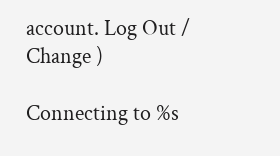account. Log Out /  Change )

Connecting to %s